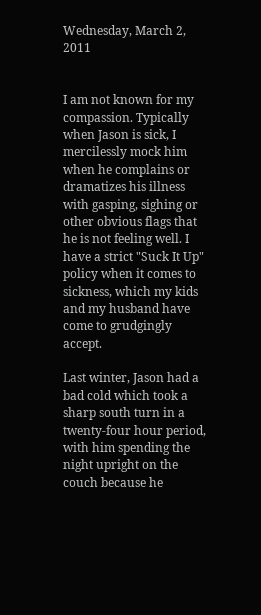Wednesday, March 2, 2011


I am not known for my compassion. Typically when Jason is sick, I mercilessly mock him when he complains or dramatizes his illness with gasping, sighing or other obvious flags that he is not feeling well. I have a strict "Suck It Up" policy when it comes to sickness, which my kids and my husband have come to grudgingly accept.

Last winter, Jason had a bad cold which took a sharp south turn in a twenty-four hour period, with him spending the night upright on the couch because he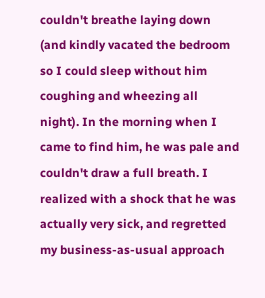couldn't breathe laying down (and kindly vacated the bedroom so I could sleep without him coughing and wheezing all night). In the morning when I came to find him, he was pale and couldn't draw a full breath. I realized with a shock that he was actually very sick, and regretted my business-as-usual approach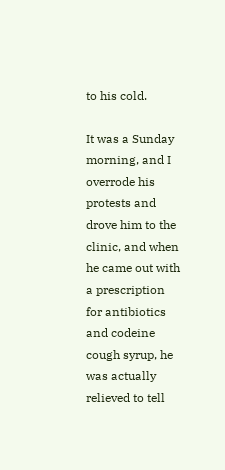to his cold.

It was a Sunday morning, and I overrode his protests and drove him to the clinic, and when he came out with a prescription for antibiotics and codeine cough syrup, he was actually relieved to tell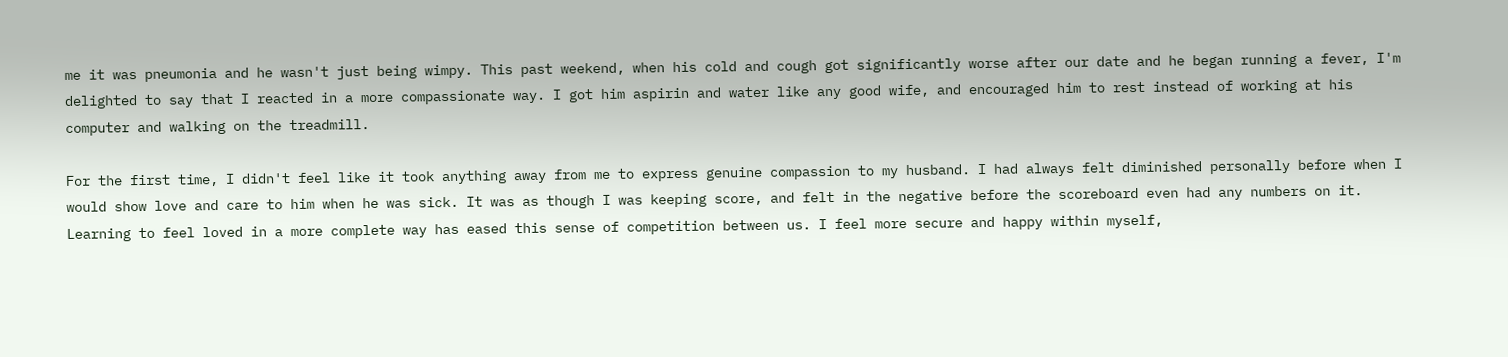me it was pneumonia and he wasn't just being wimpy. This past weekend, when his cold and cough got significantly worse after our date and he began running a fever, I'm delighted to say that I reacted in a more compassionate way. I got him aspirin and water like any good wife, and encouraged him to rest instead of working at his computer and walking on the treadmill.

For the first time, I didn't feel like it took anything away from me to express genuine compassion to my husband. I had always felt diminished personally before when I would show love and care to him when he was sick. It was as though I was keeping score, and felt in the negative before the scoreboard even had any numbers on it. Learning to feel loved in a more complete way has eased this sense of competition between us. I feel more secure and happy within myself,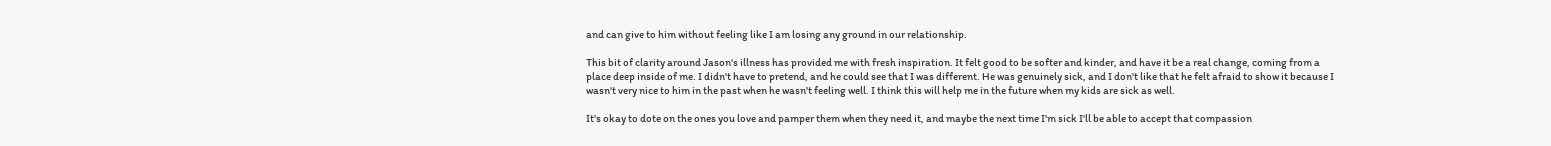and can give to him without feeling like I am losing any ground in our relationship.

This bit of clarity around Jason's illness has provided me with fresh inspiration. It felt good to be softer and kinder, and have it be a real change, coming from a place deep inside of me. I didn't have to pretend, and he could see that I was different. He was genuinely sick, and I don't like that he felt afraid to show it because I wasn't very nice to him in the past when he wasn't feeling well. I think this will help me in the future when my kids are sick as well.

It's okay to dote on the ones you love and pamper them when they need it, and maybe the next time I'm sick I'll be able to accept that compassion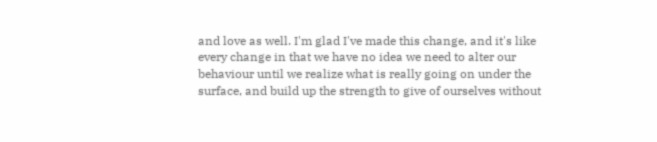and love as well. I'm glad I've made this change, and it's like every change in that we have no idea we need to alter our behaviour until we realize what is really going on under the surface, and build up the strength to give of ourselves without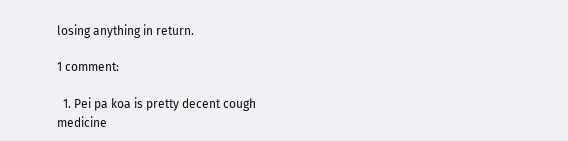losing anything in return.

1 comment:

  1. Pei pa koa is pretty decent cough medicine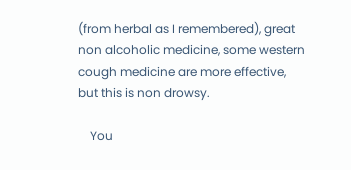(from herbal as I remembered), great non alcoholic medicine, some western cough medicine are more effective, but this is non drowsy.

    You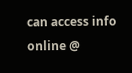can access info online @